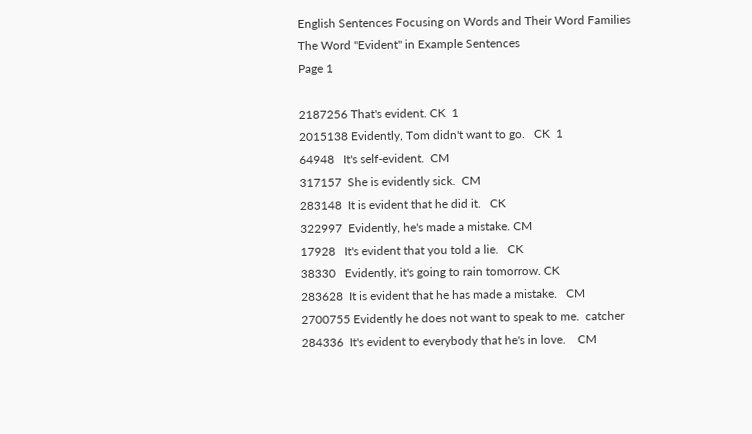English Sentences Focusing on Words and Their Word Families
The Word "Evident" in Example Sentences
Page 1

2187256 That's evident. CK  1
2015138 Evidently, Tom didn't want to go.   CK  1
64948   It's self-evident.  CM
317157  She is evidently sick.  CM
283148  It is evident that he did it.   CK
322997  Evidently, he's made a mistake. CM
17928   It's evident that you told a lie.   CK
38330   Evidently, it's going to rain tomorrow. CK
283628  It is evident that he has made a mistake.   CM
2700755 Evidently he does not want to speak to me.  catcher
284336  It's evident to everybody that he's in love.    CM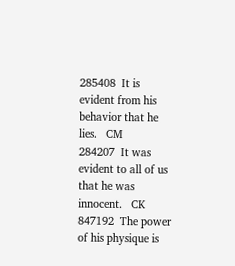285408  It is evident from his behavior that he lies.   CM
284207  It was evident to all of us that he was innocent.   CK
847192  The power of his physique is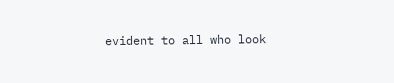evident to all who look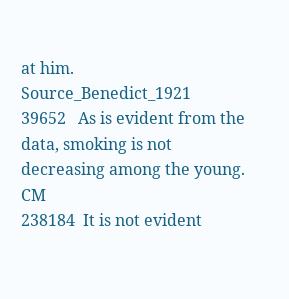at him.    Source_Benedict_1921
39652   As is evident from the data, smoking is not decreasing among the young. CM
238184  It is not evident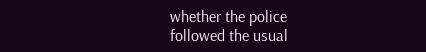whether the police followed the usual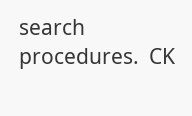search procedures.  CK